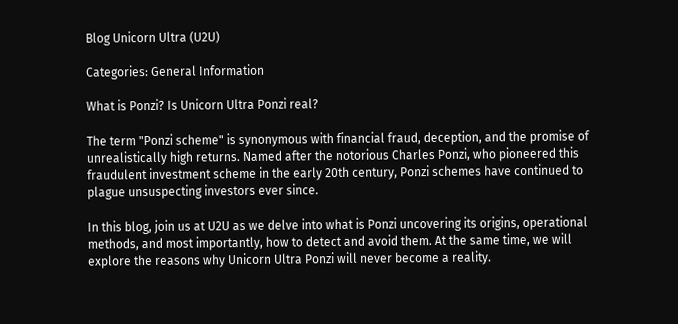Blog Unicorn Ultra (U2U)

Categories: General Information

What is Ponzi? Is Unicorn Ultra Ponzi real?

The term "Ponzi scheme" is synonymous with financial fraud, deception, and the promise of unrealistically high returns. Named after the notorious Charles Ponzi, who pioneered this fraudulent investment scheme in the early 20th century, Ponzi schemes have continued to plague unsuspecting investors ever since.

In this blog, join us at U2U as we delve into what is Ponzi uncovering its origins, operational methods, and most importantly, how to detect and avoid them. At the same time, we will explore the reasons why Unicorn Ultra Ponzi will never become a reality.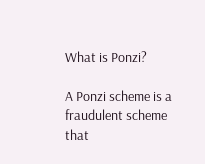What is Ponzi?

A Ponzi scheme is a fraudulent scheme that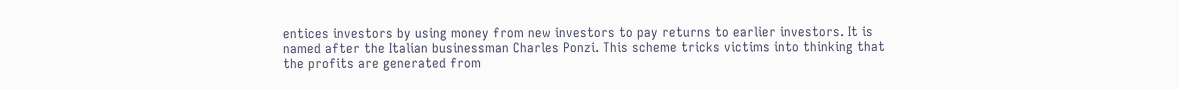entices investors by using money from new investors to pay returns to earlier investors. It is named after the Italian businessman Charles Ponzi. This scheme tricks victims into thinking that the profits are generated from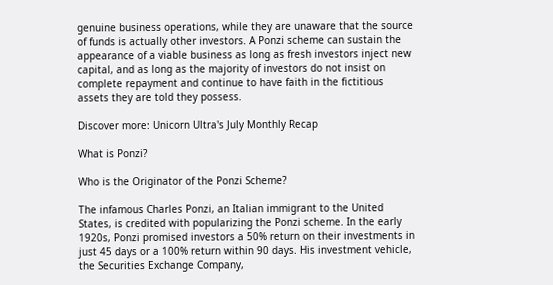genuine business operations, while they are unaware that the source of funds is actually other investors. A Ponzi scheme can sustain the appearance of a viable business as long as fresh investors inject new capital, and as long as the majority of investors do not insist on complete repayment and continue to have faith in the fictitious assets they are told they possess.

Discover more: Unicorn Ultra's July Monthly Recap

What is Ponzi?

Who is the Originator of the Ponzi Scheme?

The infamous Charles Ponzi, an Italian immigrant to the United States, is credited with popularizing the Ponzi scheme. In the early 1920s, Ponzi promised investors a 50% return on their investments in just 45 days or a 100% return within 90 days. His investment vehicle, the Securities Exchange Company,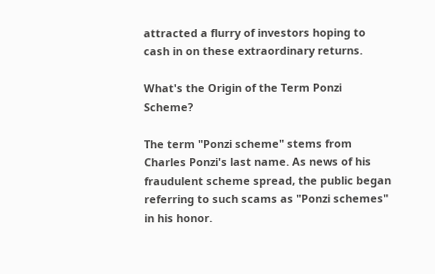attracted a flurry of investors hoping to cash in on these extraordinary returns.

What's the Origin of the Term Ponzi Scheme?

The term "Ponzi scheme" stems from Charles Ponzi's last name. As news of his fraudulent scheme spread, the public began referring to such scams as "Ponzi schemes" in his honor.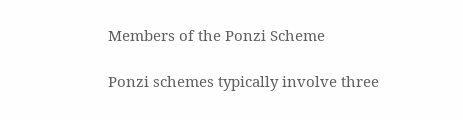Members of the Ponzi Scheme

Ponzi schemes typically involve three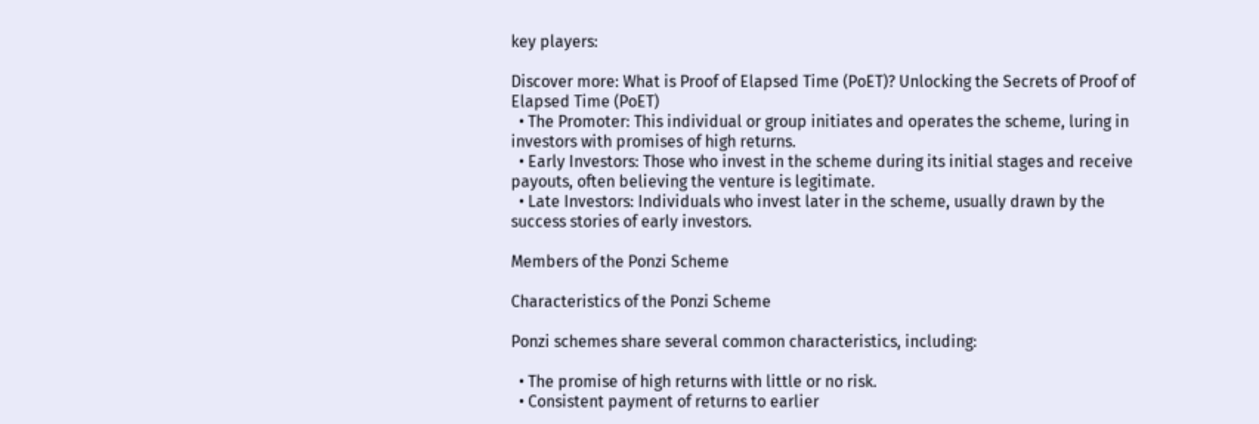key players:

Discover more: What is Proof of Elapsed Time (PoET)? Unlocking the Secrets of Proof of Elapsed Time (PoET)
  • The Promoter: This individual or group initiates and operates the scheme, luring in investors with promises of high returns.
  • Early Investors: Those who invest in the scheme during its initial stages and receive payouts, often believing the venture is legitimate.
  • Late Investors: Individuals who invest later in the scheme, usually drawn by the success stories of early investors.

Members of the Ponzi Scheme

Characteristics of the Ponzi Scheme

Ponzi schemes share several common characteristics, including:

  • The promise of high returns with little or no risk.
  • Consistent payment of returns to earlier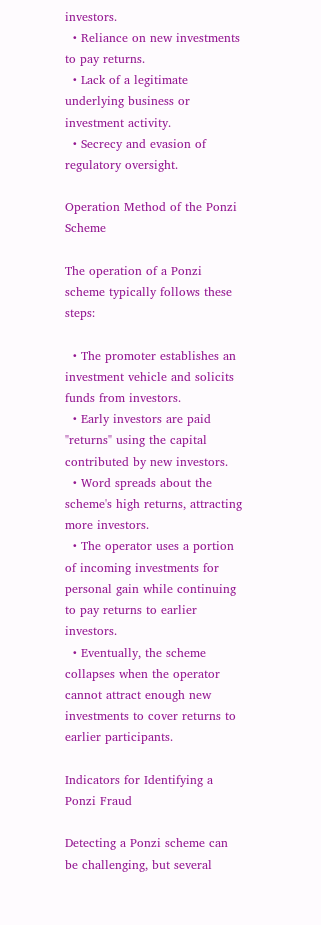investors.
  • Reliance on new investments to pay returns.
  • Lack of a legitimate underlying business or investment activity.
  • Secrecy and evasion of regulatory oversight.

Operation Method of the Ponzi Scheme

The operation of a Ponzi scheme typically follows these steps:

  • The promoter establishes an investment vehicle and solicits funds from investors.
  • Early investors are paid "returns" using the capital contributed by new investors.
  • Word spreads about the scheme's high returns, attracting more investors.
  • The operator uses a portion of incoming investments for personal gain while continuing to pay returns to earlier investors.
  • Eventually, the scheme collapses when the operator cannot attract enough new investments to cover returns to earlier participants.

Indicators for Identifying a Ponzi Fraud

Detecting a Ponzi scheme can be challenging, but several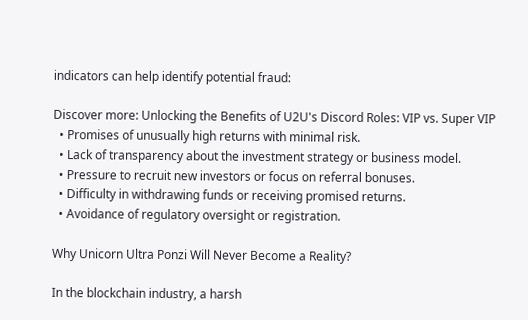indicators can help identify potential fraud:

Discover more: Unlocking the Benefits of U2U's Discord Roles: VIP vs. Super VIP
  • Promises of unusually high returns with minimal risk.
  • Lack of transparency about the investment strategy or business model.
  • Pressure to recruit new investors or focus on referral bonuses.
  • Difficulty in withdrawing funds or receiving promised returns.
  • Avoidance of regulatory oversight or registration.

Why Unicorn Ultra Ponzi Will Never Become a Reality?

In the blockchain industry, a harsh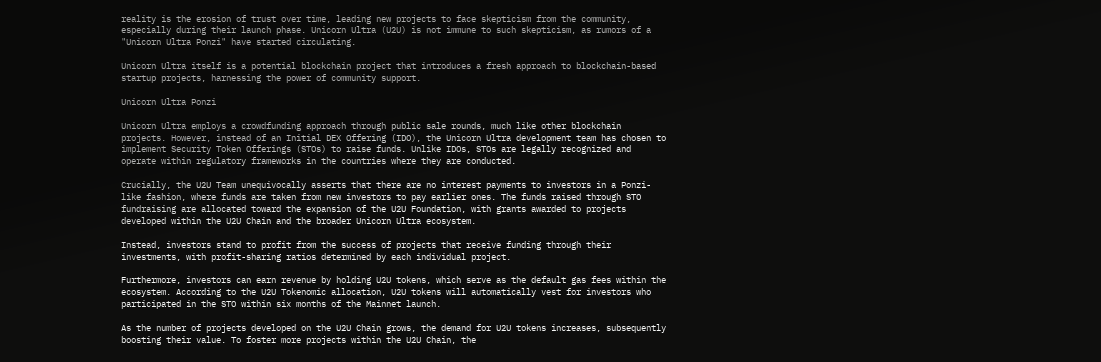reality is the erosion of trust over time, leading new projects to face skepticism from the community, especially during their launch phase. Unicorn Ultra (U2U) is not immune to such skepticism, as rumors of a "Unicorn Ultra Ponzi" have started circulating.

Unicorn Ultra itself is a potential blockchain project that introduces a fresh approach to blockchain-based startup projects, harnessing the power of community support.

Unicorn Ultra Ponzi

Unicorn Ultra employs a crowdfunding approach through public sale rounds, much like other blockchain projects. However, instead of an Initial DEX Offering (IDO), the Unicorn Ultra development team has chosen to implement Security Token Offerings (STOs) to raise funds. Unlike IDOs, STOs are legally recognized and operate within regulatory frameworks in the countries where they are conducted.

Crucially, the U2U Team unequivocally asserts that there are no interest payments to investors in a Ponzi-like fashion, where funds are taken from new investors to pay earlier ones. The funds raised through STO fundraising are allocated toward the expansion of the U2U Foundation, with grants awarded to projects developed within the U2U Chain and the broader Unicorn Ultra ecosystem.

Instead, investors stand to profit from the success of projects that receive funding through their investments, with profit-sharing ratios determined by each individual project.

Furthermore, investors can earn revenue by holding U2U tokens, which serve as the default gas fees within the ecosystem. According to the U2U Tokenomic allocation, U2U tokens will automatically vest for investors who participated in the STO within six months of the Mainnet launch.

As the number of projects developed on the U2U Chain grows, the demand for U2U tokens increases, subsequently boosting their value. To foster more projects within the U2U Chain, the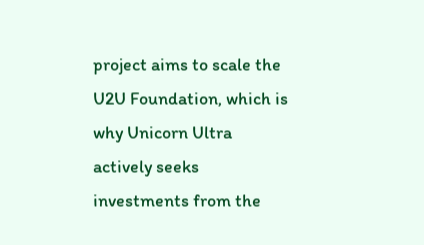project aims to scale the U2U Foundation, which is why Unicorn Ultra actively seeks investments from the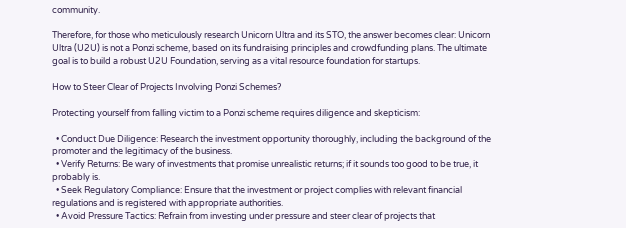community.

Therefore, for those who meticulously research Unicorn Ultra and its STO, the answer becomes clear: Unicorn Ultra (U2U) is not a Ponzi scheme, based on its fundraising principles and crowdfunding plans. The ultimate goal is to build a robust U2U Foundation, serving as a vital resource foundation for startups.

How to Steer Clear of Projects Involving Ponzi Schemes?

Protecting yourself from falling victim to a Ponzi scheme requires diligence and skepticism:

  • Conduct Due Diligence: Research the investment opportunity thoroughly, including the background of the promoter and the legitimacy of the business.
  • Verify Returns: Be wary of investments that promise unrealistic returns; if it sounds too good to be true, it probably is.
  • Seek Regulatory Compliance: Ensure that the investment or project complies with relevant financial regulations and is registered with appropriate authorities.
  • Avoid Pressure Tactics: Refrain from investing under pressure and steer clear of projects that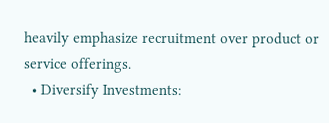heavily emphasize recruitment over product or service offerings.
  • Diversify Investments: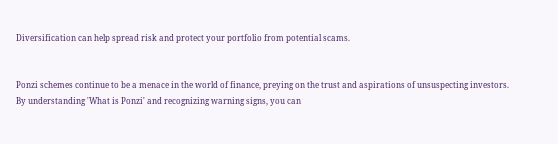Diversification can help spread risk and protect your portfolio from potential scams.


Ponzi schemes continue to be a menace in the world of finance, preying on the trust and aspirations of unsuspecting investors. By understanding 'What is Ponzi' and recognizing warning signs, you can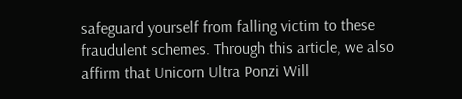safeguard yourself from falling victim to these fraudulent schemes. Through this article, we also affirm that Unicorn Ultra Ponzi Will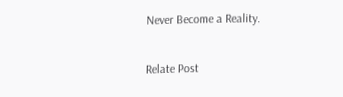Never Become a Reality.

Relate Post